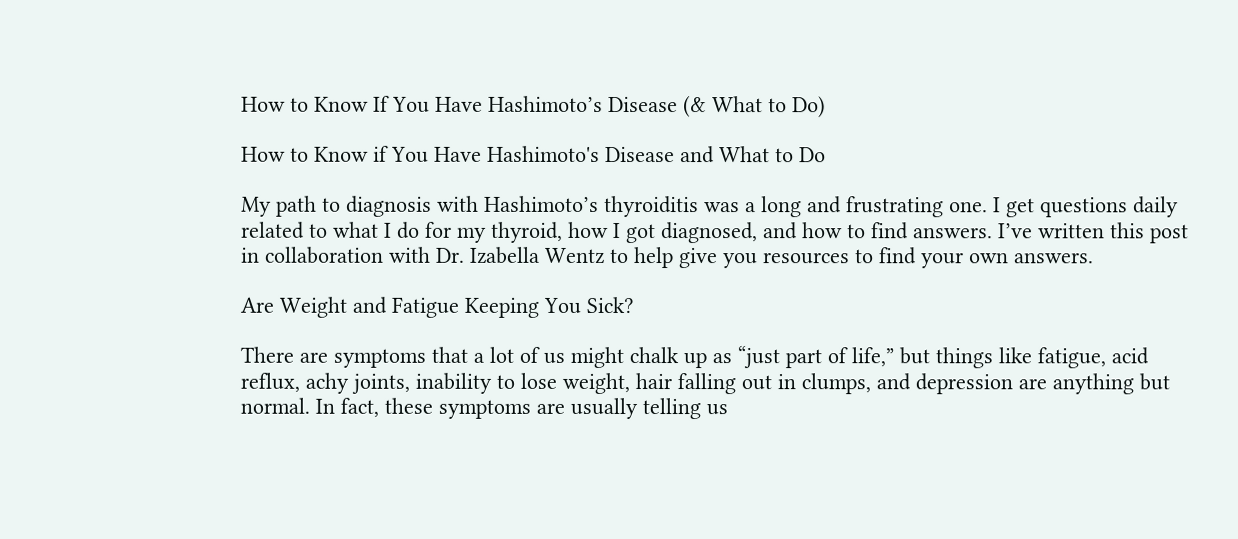How to Know If You Have Hashimoto’s Disease (& What to Do)

How to Know if You Have Hashimoto's Disease and What to Do

My path to diagnosis with Hashimoto’s thyroiditis was a long and frustrating one. I get questions daily related to what I do for my thyroid, how I got diagnosed, and how to find answers. I’ve written this post in collaboration with Dr. Izabella Wentz to help give you resources to find your own answers.

Are Weight and Fatigue Keeping You Sick?

There are symptoms that a lot of us might chalk up as “just part of life,” but things like fatigue, acid reflux, achy joints, inability to lose weight, hair falling out in clumps, and depression are anything but normal. In fact, these symptoms are usually telling us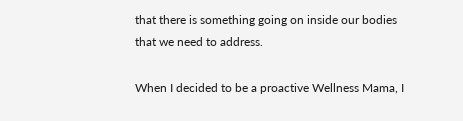that there is something going on inside our bodies that we need to address.

When I decided to be a proactive Wellness Mama, I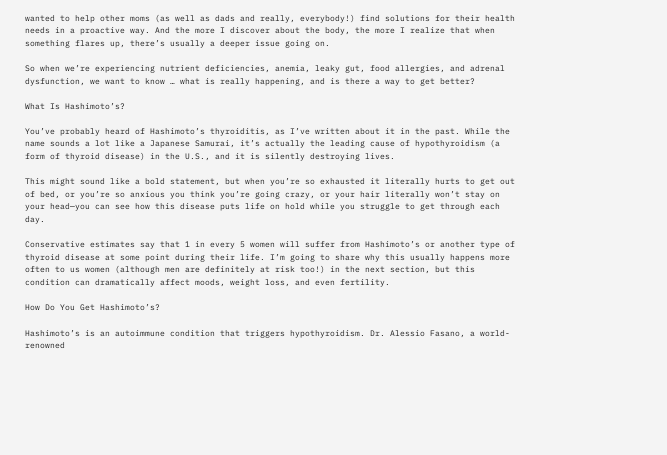wanted to help other moms (as well as dads and really, everybody!) find solutions for their health needs in a proactive way. And the more I discover about the body, the more I realize that when something flares up, there’s usually a deeper issue going on.

So when we’re experiencing nutrient deficiencies, anemia, leaky gut, food allergies, and adrenal dysfunction, we want to know … what is really happening, and is there a way to get better?

What Is Hashimoto’s?

You’ve probably heard of Hashimoto’s thyroiditis, as I’ve written about it in the past. While the name sounds a lot like a Japanese Samurai, it’s actually the leading cause of hypothyroidism (a form of thyroid disease) in the U.S., and it is silently destroying lives.

This might sound like a bold statement, but when you’re so exhausted it literally hurts to get out of bed, or you’re so anxious you think you’re going crazy, or your hair literally won’t stay on your head—you can see how this disease puts life on hold while you struggle to get through each day.

Conservative estimates say that 1 in every 5 women will suffer from Hashimoto’s or another type of thyroid disease at some point during their life. I’m going to share why this usually happens more often to us women (although men are definitely at risk too!) in the next section, but this condition can dramatically affect moods, weight loss, and even fertility.

How Do You Get Hashimoto’s?

Hashimoto’s is an autoimmune condition that triggers hypothyroidism. Dr. Alessio Fasano, a world-renowned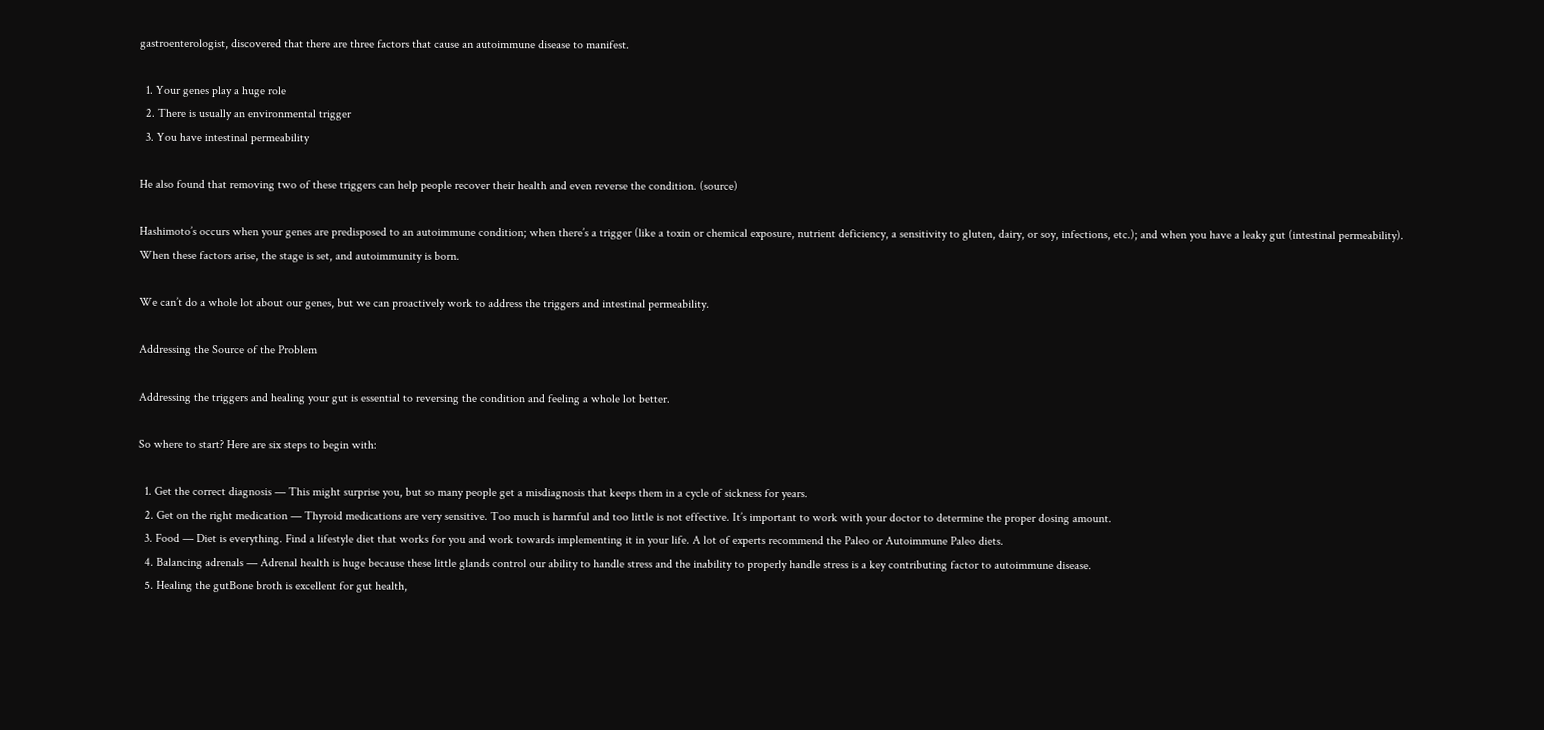gastroenterologist, discovered that there are three factors that cause an autoimmune disease to manifest.

  1. Your genes play a huge role
  2. There is usually an environmental trigger
  3. You have intestinal permeability

He also found that removing two of these triggers can help people recover their health and even reverse the condition. (source)

Hashimoto’s occurs when your genes are predisposed to an autoimmune condition; when there’s a trigger (like a toxin or chemical exposure, nutrient deficiency, a sensitivity to gluten, dairy, or soy, infections, etc.); and when you have a leaky gut (intestinal permeability). When these factors arise, the stage is set, and autoimmunity is born.

We can’t do a whole lot about our genes, but we can proactively work to address the triggers and intestinal permeability.

Addressing the Source of the Problem

Addressing the triggers and healing your gut is essential to reversing the condition and feeling a whole lot better.

So where to start? Here are six steps to begin with:

  1. Get the correct diagnosis — This might surprise you, but so many people get a misdiagnosis that keeps them in a cycle of sickness for years.
  2. Get on the right medication — Thyroid medications are very sensitive. Too much is harmful and too little is not effective. It’s important to work with your doctor to determine the proper dosing amount.
  3. Food — Diet is everything. Find a lifestyle diet that works for you and work towards implementing it in your life. A lot of experts recommend the Paleo or Autoimmune Paleo diets.
  4. Balancing adrenals — Adrenal health is huge because these little glands control our ability to handle stress and the inability to properly handle stress is a key contributing factor to autoimmune disease.
  5. Healing the gutBone broth is excellent for gut health,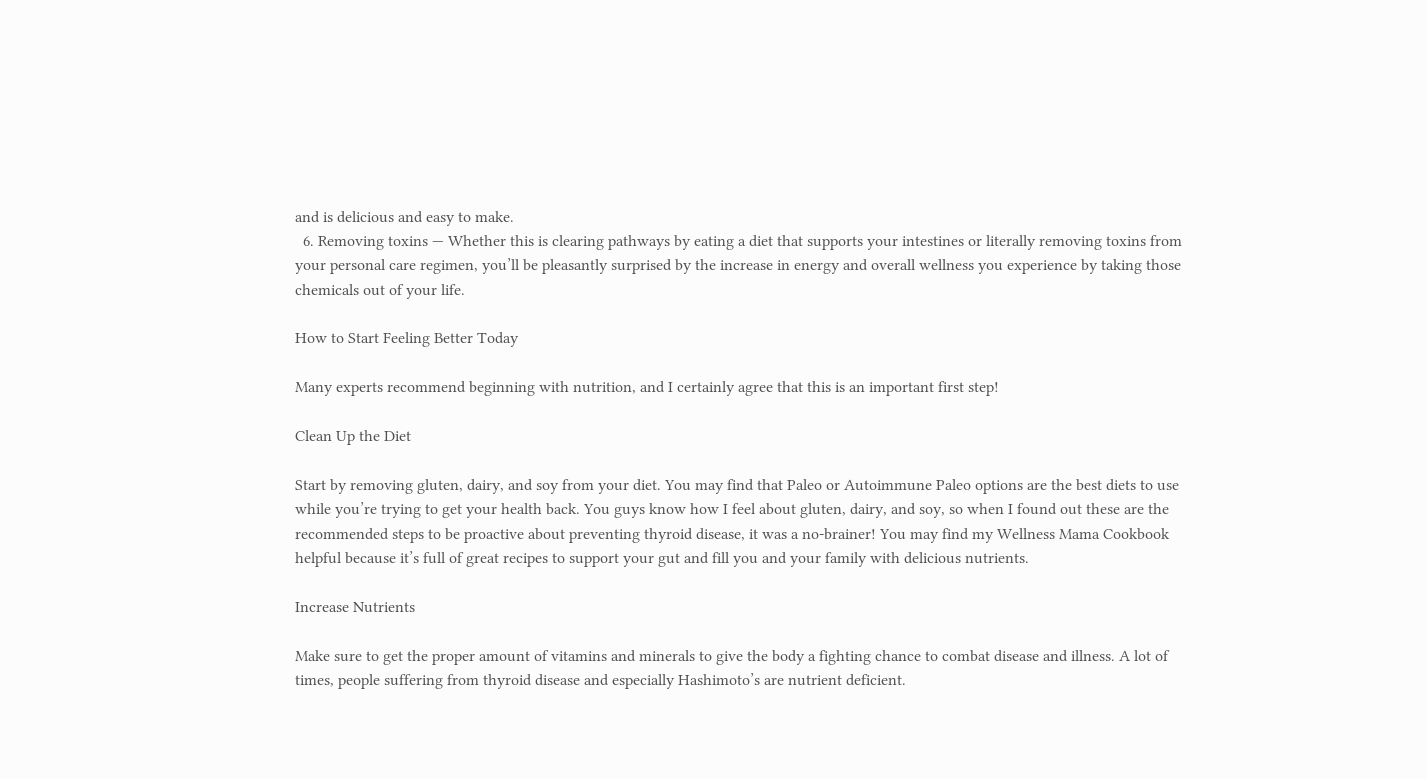and is delicious and easy to make.
  6. Removing toxins — Whether this is clearing pathways by eating a diet that supports your intestines or literally removing toxins from your personal care regimen, you’ll be pleasantly surprised by the increase in energy and overall wellness you experience by taking those chemicals out of your life.

How to Start Feeling Better Today

Many experts recommend beginning with nutrition, and I certainly agree that this is an important first step!

Clean Up the Diet

Start by removing gluten, dairy, and soy from your diet. You may find that Paleo or Autoimmune Paleo options are the best diets to use while you’re trying to get your health back. You guys know how I feel about gluten, dairy, and soy, so when I found out these are the recommended steps to be proactive about preventing thyroid disease, it was a no-brainer! You may find my Wellness Mama Cookbook helpful because it’s full of great recipes to support your gut and fill you and your family with delicious nutrients.

Increase Nutrients

Make sure to get the proper amount of vitamins and minerals to give the body a fighting chance to combat disease and illness. A lot of times, people suffering from thyroid disease and especially Hashimoto’s are nutrient deficient.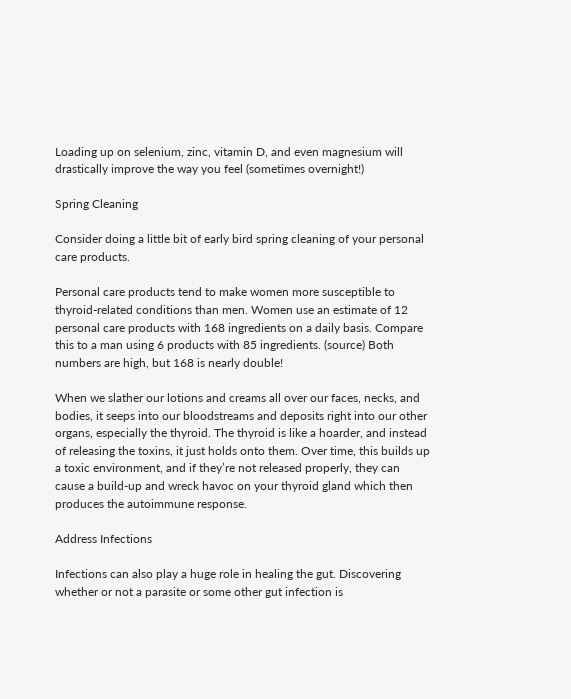Loading up on selenium, zinc, vitamin D, and even magnesium will drastically improve the way you feel (sometimes overnight!)

Spring Cleaning

Consider doing a little bit of early bird spring cleaning of your personal care products.

Personal care products tend to make women more susceptible to thyroid-related conditions than men. Women use an estimate of 12 personal care products with 168 ingredients on a daily basis. Compare this to a man using 6 products with 85 ingredients. (source) Both numbers are high, but 168 is nearly double!

When we slather our lotions and creams all over our faces, necks, and bodies, it seeps into our bloodstreams and deposits right into our other organs, especially the thyroid. The thyroid is like a hoarder, and instead of releasing the toxins, it just holds onto them. Over time, this builds up a toxic environment, and if they’re not released properly, they can cause a build-up and wreck havoc on your thyroid gland which then produces the autoimmune response.

Address Infections

Infections can also play a huge role in healing the gut. Discovering whether or not a parasite or some other gut infection is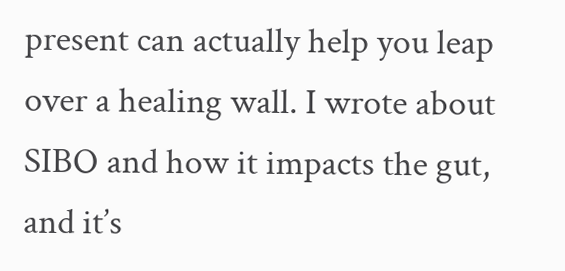present can actually help you leap over a healing wall. I wrote about SIBO and how it impacts the gut, and it’s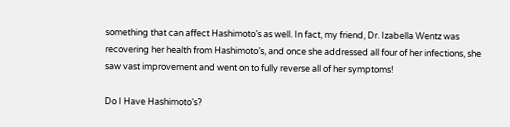something that can affect Hashimoto’s as well. In fact, my friend, Dr. Izabella Wentz was recovering her health from Hashimoto’s, and once she addressed all four of her infections, she saw vast improvement and went on to fully reverse all of her symptoms!

Do I Have Hashimoto’s?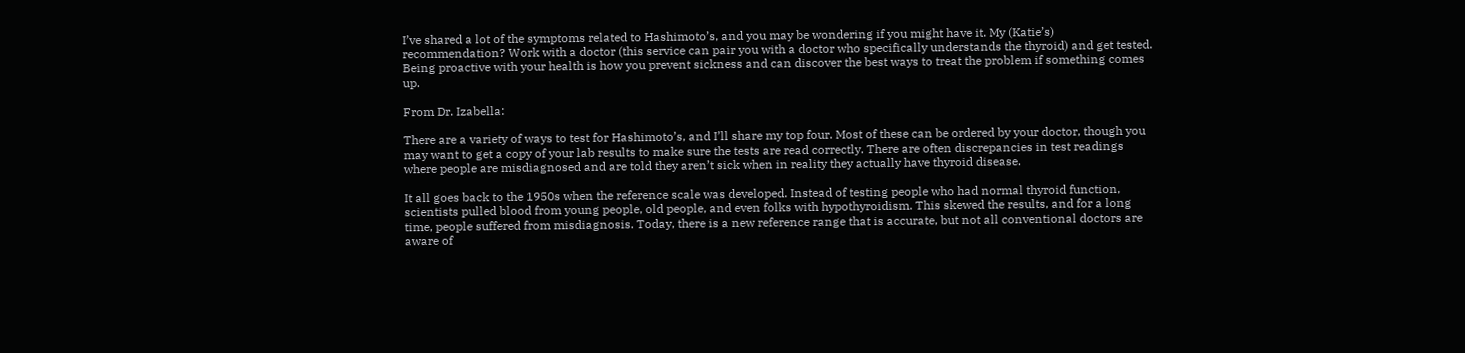I’ve shared a lot of the symptoms related to Hashimoto’s, and you may be wondering if you might have it. My (Katie’s) recommendation? Work with a doctor (this service can pair you with a doctor who specifically understands the thyroid) and get tested. Being proactive with your health is how you prevent sickness and can discover the best ways to treat the problem if something comes up.

From Dr. Izabella:

There are a variety of ways to test for Hashimoto’s, and I’ll share my top four. Most of these can be ordered by your doctor, though you may want to get a copy of your lab results to make sure the tests are read correctly. There are often discrepancies in test readings where people are misdiagnosed and are told they aren’t sick when in reality they actually have thyroid disease.

It all goes back to the 1950s when the reference scale was developed. Instead of testing people who had normal thyroid function, scientists pulled blood from young people, old people, and even folks with hypothyroidism. This skewed the results, and for a long time, people suffered from misdiagnosis. Today, there is a new reference range that is accurate, but not all conventional doctors are aware of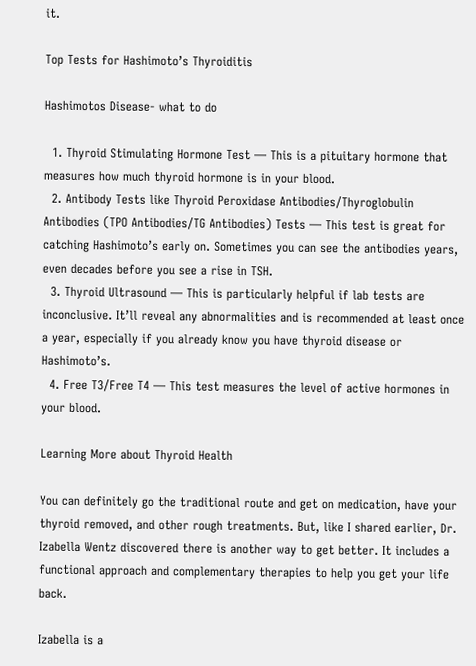it.

Top Tests for Hashimoto’s Thyroiditis

Hashimotos Disease- what to do

  1. Thyroid Stimulating Hormone Test — This is a pituitary hormone that measures how much thyroid hormone is in your blood.
  2. Antibody Tests like Thyroid Peroxidase Antibodies/Thyroglobulin Antibodies (TPO Antibodies/TG Antibodies) Tests — This test is great for catching Hashimoto’s early on. Sometimes you can see the antibodies years, even decades before you see a rise in TSH.
  3. Thyroid Ultrasound — This is particularly helpful if lab tests are inconclusive. It’ll reveal any abnormalities and is recommended at least once a year, especially if you already know you have thyroid disease or Hashimoto’s.
  4. Free T3/Free T4 — This test measures the level of active hormones in your blood.

Learning More about Thyroid Health

You can definitely go the traditional route and get on medication, have your thyroid removed, and other rough treatments. But, like I shared earlier, Dr. Izabella Wentz discovered there is another way to get better. It includes a functional approach and complementary therapies to help you get your life back.

Izabella is a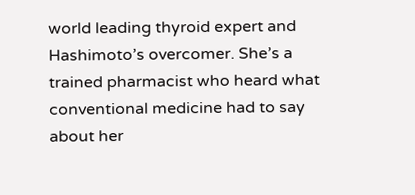world leading thyroid expert and Hashimoto’s overcomer. She’s a trained pharmacist who heard what conventional medicine had to say about her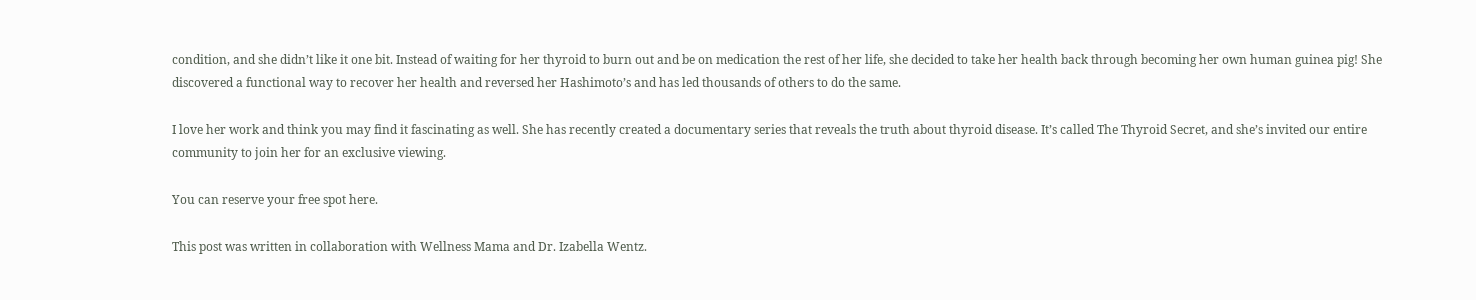condition, and she didn’t like it one bit. Instead of waiting for her thyroid to burn out and be on medication the rest of her life, she decided to take her health back through becoming her own human guinea pig! She discovered a functional way to recover her health and reversed her Hashimoto’s and has led thousands of others to do the same.

I love her work and think you may find it fascinating as well. She has recently created a documentary series that reveals the truth about thyroid disease. It’s called The Thyroid Secret, and she’s invited our entire community to join her for an exclusive viewing.

You can reserve your free spot here.

This post was written in collaboration with Wellness Mama and Dr. Izabella Wentz.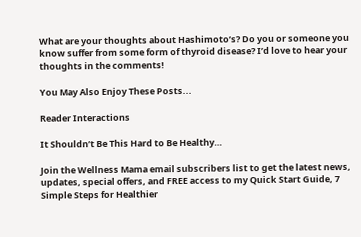What are your thoughts about Hashimoto’s? Do you or someone you know suffer from some form of thyroid disease? I’d love to hear your thoughts in the comments!

You May Also Enjoy These Posts...

Reader Interactions

It Shouldn’t Be This Hard to Be Healthy…

Join the Wellness Mama email subscribers list to get the latest news, updates, special offers, and FREE access to my Quick Start Guide, 7 Simple Steps for Healthier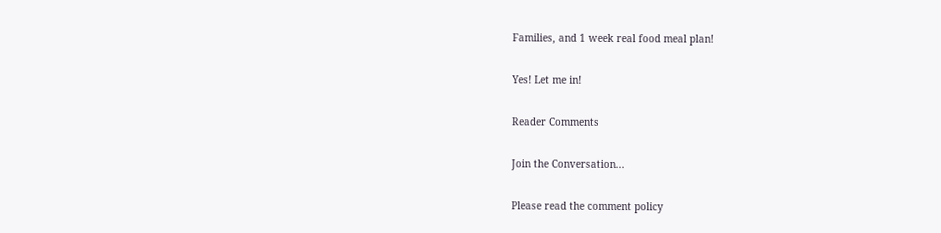Families, and 1 week real food meal plan!

Yes! Let me in!

Reader Comments

Join the Conversation...

Please read the comment policy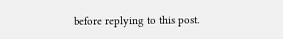before replying to this post.